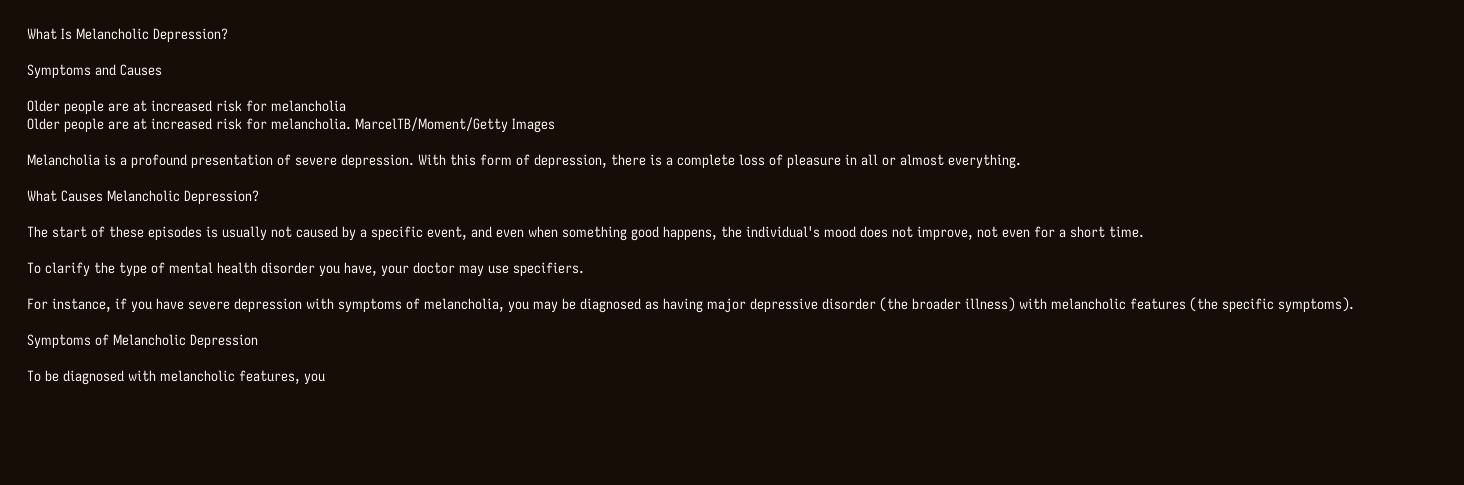What Is Melancholic Depression?

Symptoms and Causes

Older people are at increased risk for melancholia
Older people are at increased risk for melancholia. MarcelTB/Moment/Getty Images

Melancholia is a profound presentation of severe depression. With this form of depression, there is a complete loss of pleasure in all or almost everything.

What Causes Melancholic Depression?

The start of these episodes is usually not caused by a specific event, and even when something good happens, the individual's mood does not improve, not even for a short time.

To clarify the type of mental health disorder you have, your doctor may use specifiers.

For instance, if you have severe depression with symptoms of melancholia, you may be diagnosed as having major depressive disorder (the broader illness) with melancholic features (the specific symptoms).

Symptoms of Melancholic Depression

To be diagnosed with melancholic features, you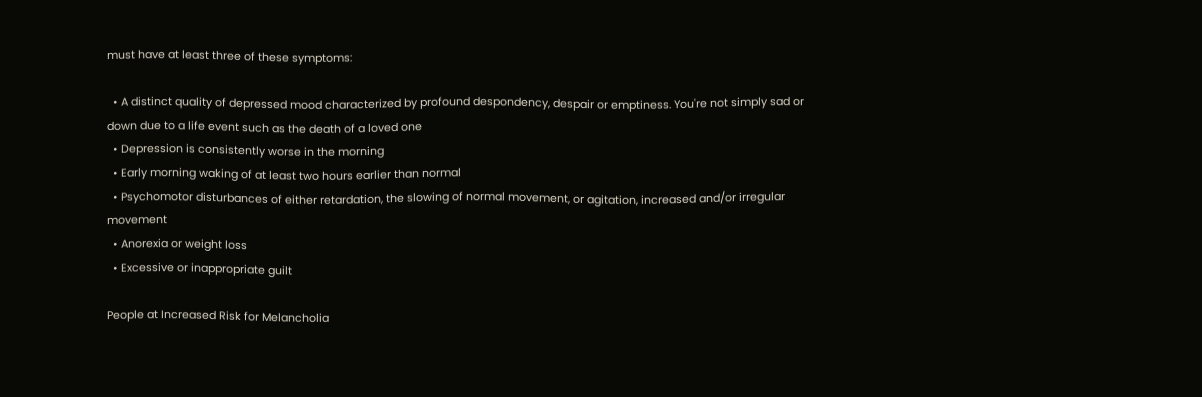must have at least three of these symptoms:

  • A distinct quality of depressed mood characterized by profound despondency, despair or emptiness. You're not simply sad or down due to a life event such as the death of a loved one
  • Depression is consistently worse in the morning
  • Early morning waking of at least two hours earlier than normal
  • Psychomotor disturbances of either retardation, the slowing of normal movement, or agitation, increased and/or irregular movement
  • Anorexia or weight loss
  • Excessive or inappropriate guilt

People at Increased Risk for Melancholia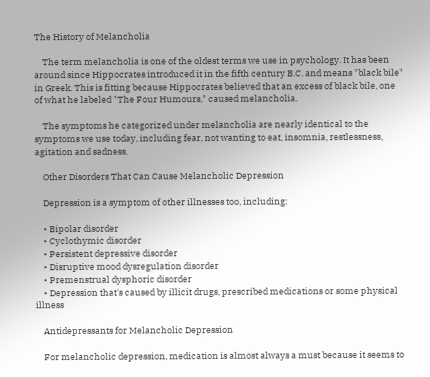The History of Melancholia

    The term melancholia is one of the oldest terms we use in psychology. It has been around since Hippocrates introduced it in the fifth century B.C. and means "black bile" in Greek. This is fitting because Hippocrates believed that an excess of black bile, one of what he labeled "The Four Humours," caused melancholia.

    The symptoms he categorized under melancholia are nearly identical to the symptoms we use today, including fear, not wanting to eat, insomnia, restlessness, agitation and sadness.

    Other Disorders That Can Cause Melancholic Depression

    Depression is a symptom of other illnesses too, including:

    • Bipolar disorder
    • Cyclothymic disorder
    • Persistent depressive disorder
    • Disruptive mood dysregulation disorder
    • Premenstrual dysphoric disorder
    • Depression that's caused by illicit drugs, prescribed medications or some physical illness

    Antidepressants for Melancholic Depression

    For melancholic depression, medication is almost always a must because it seems to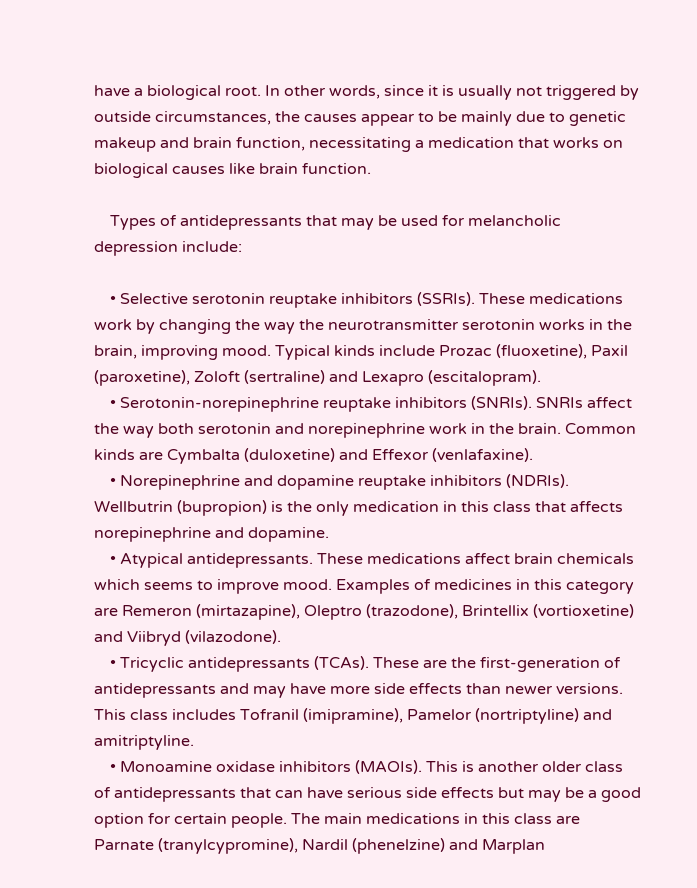have a biological root. In other words, since it is usually not triggered by outside circumstances, the causes appear to be mainly due to genetic makeup and brain function, necessitating a medication that works on biological causes like brain function.

    Types of antidepressants that may be used for melancholic depression include:

    • Selective serotonin reuptake inhibitors (SSRIs). These medications work by changing the way the neurotransmitter serotonin works in the brain, improving mood. Typical kinds include Prozac (fluoxetine), Paxil (paroxetine), Zoloft (sertraline) and Lexapro (escitalopram).
    • Serotonin-norepinephrine reuptake inhibitors (SNRIs). SNRIs affect the way both serotonin and norepinephrine work in the brain. Common kinds are Cymbalta (duloxetine) and Effexor (venlafaxine).
    • Norepinephrine and dopamine reuptake inhibitors (NDRIs). Wellbutrin (bupropion) is the only medication in this class that affects norepinephrine and dopamine.
    • Atypical antidepressants. These medications affect brain chemicals which seems to improve mood. Examples of medicines in this category are Remeron (mirtazapine), Oleptro (trazodone), Brintellix (vortioxetine) and Viibryd (vilazodone).
    • Tricyclic antidepressants (TCAs). These are the first-generation of antidepressants and may have more side effects than newer versions. This class includes Tofranil (imipramine), Pamelor (nortriptyline) and amitriptyline.
    • Monoamine oxidase inhibitors (MAOIs). This is another older class of antidepressants that can have serious side effects but may be a good option for certain people. The main medications in this class are Parnate (tranylcypromine), Nardil (phenelzine) and Marplan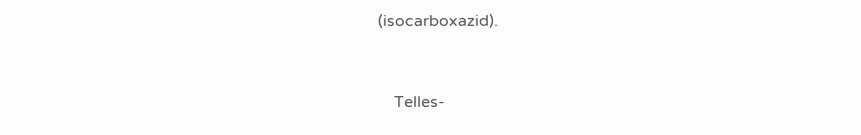(isocarboxazid).


    Telles-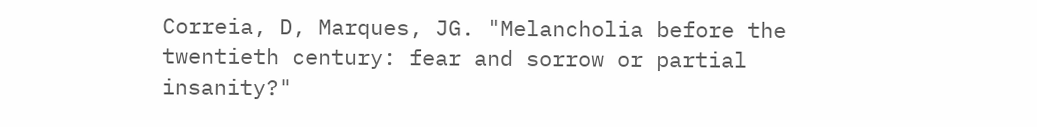Correia, D, Marques, JG. "Melancholia before the twentieth century: fear and sorrow or partial insanity?"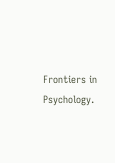Frontiers in Psychology.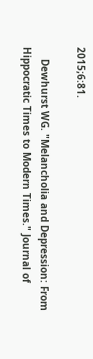2015;6:81.

    Dewhurst WG. "Melancholia and Depression: From Hippocratic Times to Modern Times." Journal of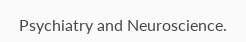Psychiatry and Neuroscience.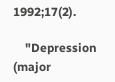1992;17(2).

    "Depression (major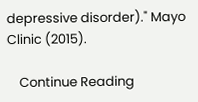depressive disorder)." Mayo Clinic (2015).

    Continue Reading